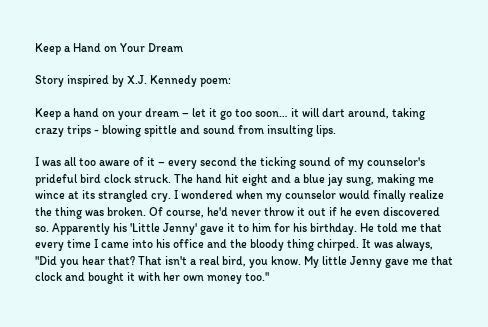Keep a Hand on Your Dream

Story inspired by X.J. Kennedy poem:

Keep a hand on your dream – let it go too soon… it will dart around, taking crazy trips - blowing spittle and sound from insulting lips.

I was all too aware of it – every second the ticking sound of my counselor's prideful bird clock struck. The hand hit eight and a blue jay sung, making me wince at its strangled cry. I wondered when my counselor would finally realize the thing was broken. Of course, he'd never throw it out if he even discovered so. Apparently his 'Little Jenny' gave it to him for his birthday. He told me that every time I came into his office and the bloody thing chirped. It was always, "Did you hear that? That isn't a real bird, you know. My little Jenny gave me that clock and bought it with her own money too."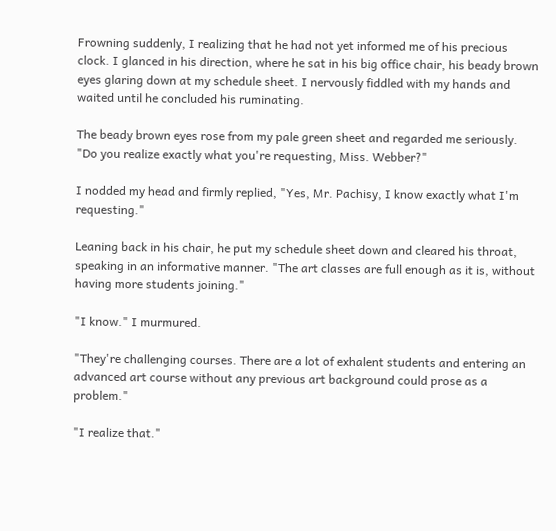Frowning suddenly, I realizing that he had not yet informed me of his precious clock. I glanced in his direction, where he sat in his big office chair, his beady brown eyes glaring down at my schedule sheet. I nervously fiddled with my hands and waited until he concluded his ruminating.

The beady brown eyes rose from my pale green sheet and regarded me seriously. "Do you realize exactly what you're requesting, Miss. Webber?"

I nodded my head and firmly replied, "Yes, Mr. Pachisy, I know exactly what I'm requesting."

Leaning back in his chair, he put my schedule sheet down and cleared his throat, speaking in an informative manner. "The art classes are full enough as it is, without having more students joining."

"I know." I murmured.

"They're challenging courses. There are a lot of exhalent students and entering an advanced art course without any previous art background could prose as a problem."

"I realize that."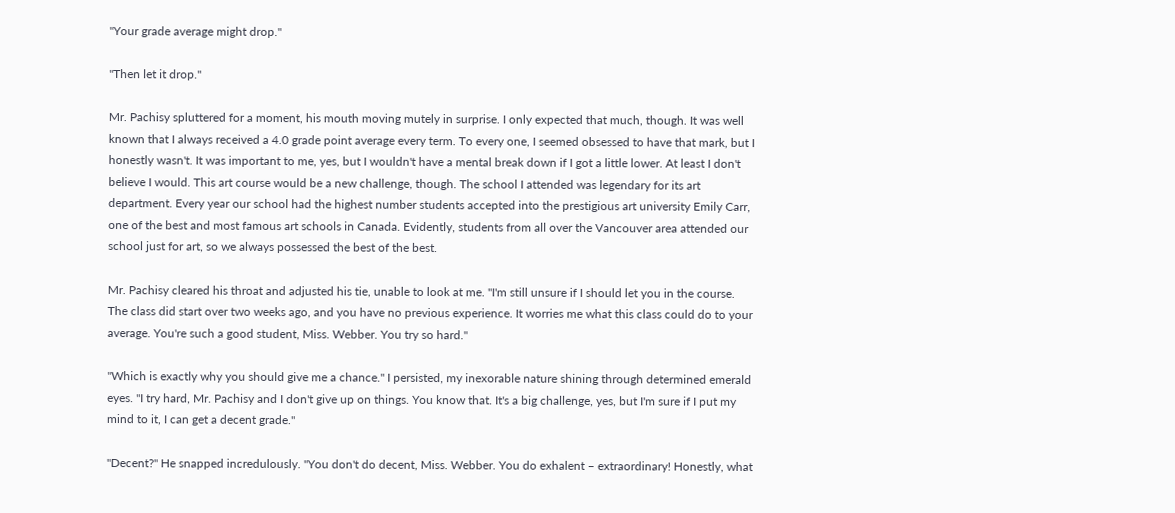"Your grade average might drop."

"Then let it drop."

Mr. Pachisy spluttered for a moment, his mouth moving mutely in surprise. I only expected that much, though. It was well known that I always received a 4.0 grade point average every term. To every one, I seemed obsessed to have that mark, but I honestly wasn't. It was important to me, yes, but I wouldn't have a mental break down if I got a little lower. At least I don't believe I would. This art course would be a new challenge, though. The school I attended was legendary for its art department. Every year our school had the highest number students accepted into the prestigious art university Emily Carr, one of the best and most famous art schools in Canada. Evidently, students from all over the Vancouver area attended our school just for art, so we always possessed the best of the best.

Mr. Pachisy cleared his throat and adjusted his tie, unable to look at me. "I'm still unsure if I should let you in the course. The class did start over two weeks ago, and you have no previous experience. It worries me what this class could do to your average. You're such a good student, Miss. Webber. You try so hard."

"Which is exactly why you should give me a chance." I persisted, my inexorable nature shining through determined emerald eyes. "I try hard, Mr. Pachisy and I don't give up on things. You know that. It's a big challenge, yes, but I'm sure if I put my mind to it, I can get a decent grade."

"Decent?" He snapped incredulously. "You don't do decent, Miss. Webber. You do exhalent – extraordinary! Honestly, what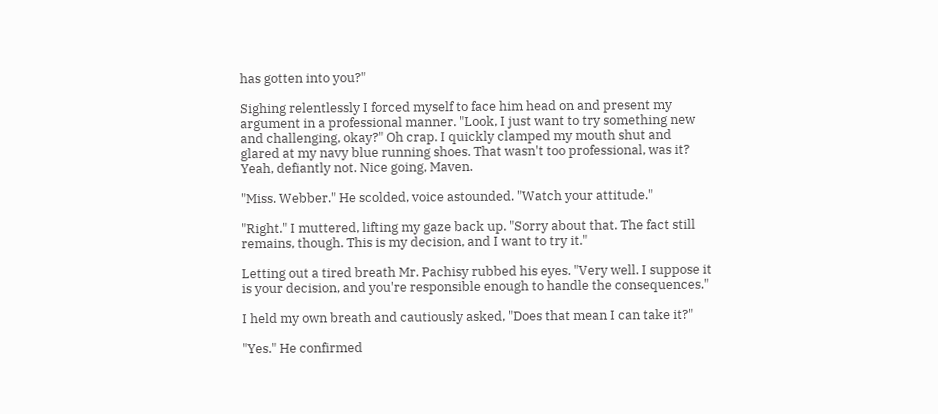has gotten into you?"

Sighing relentlessly I forced myself to face him head on and present my argument in a professional manner. "Look, I just want to try something new and challenging, okay?" Oh crap. I quickly clamped my mouth shut and glared at my navy blue running shoes. That wasn't too professional, was it? Yeah, defiantly not. Nice going, Maven.

"Miss. Webber." He scolded, voice astounded. "Watch your attitude."

"Right." I muttered, lifting my gaze back up. "Sorry about that. The fact still remains, though. This is my decision, and I want to try it."

Letting out a tired breath Mr. Pachisy rubbed his eyes. "Very well. I suppose it is your decision, and you're responsible enough to handle the consequences."

I held my own breath and cautiously asked, "Does that mean I can take it?"

"Yes." He confirmed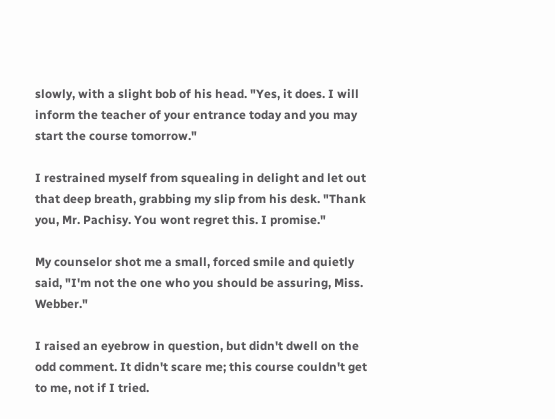slowly, with a slight bob of his head. "Yes, it does. I will inform the teacher of your entrance today and you may start the course tomorrow."

I restrained myself from squealing in delight and let out that deep breath, grabbing my slip from his desk. "Thank you, Mr. Pachisy. You wont regret this. I promise."

My counselor shot me a small, forced smile and quietly said, "I'm not the one who you should be assuring, Miss. Webber."

I raised an eyebrow in question, but didn't dwell on the odd comment. It didn't scare me; this course couldn't get to me, not if I tried.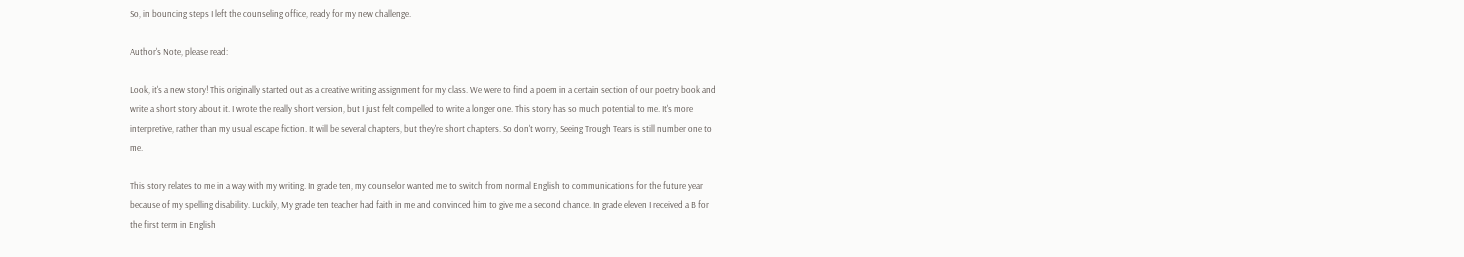So, in bouncing steps I left the counseling office, ready for my new challenge.

Author's Note, please read:

Look, it's a new story! This originally started out as a creative writing assignment for my class. We were to find a poem in a certain section of our poetry book and write a short story about it. I wrote the really short version, but I just felt compelled to write a longer one. This story has so much potential to me. It's more interpretive, rather than my usual escape fiction. It will be several chapters, but they're short chapters. So don't worry, Seeing Trough Tears is still number one to me.

This story relates to me in a way with my writing. In grade ten, my counselor wanted me to switch from normal English to communications for the future year because of my spelling disability. Luckily, My grade ten teacher had faith in me and convinced him to give me a second chance. In grade eleven I received a B for the first term in English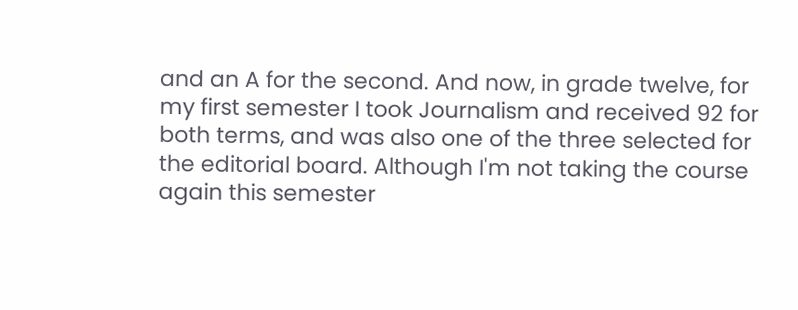and an A for the second. And now, in grade twelve, for my first semester I took Journalism and received 92 for both terms, and was also one of the three selected for the editorial board. Although I'm not taking the course again this semester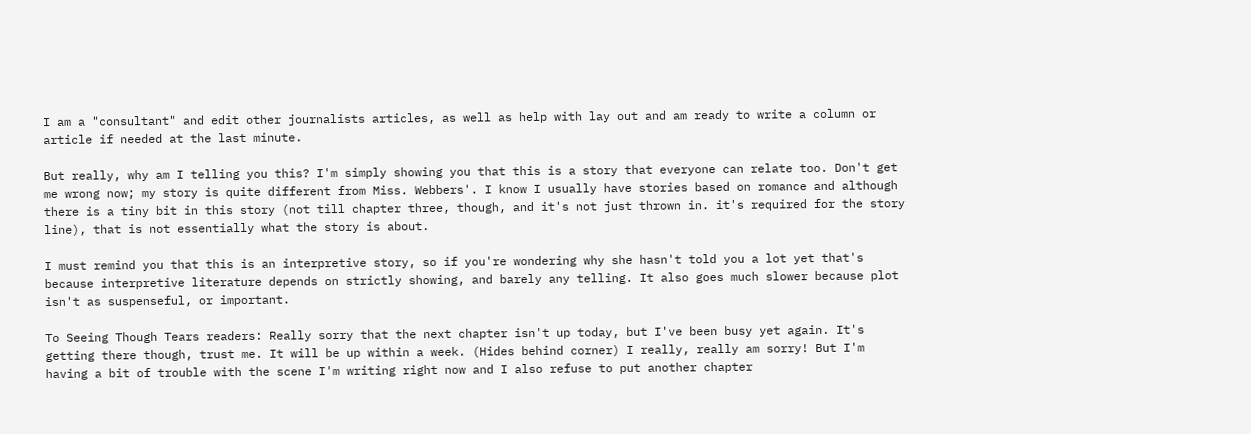I am a "consultant" and edit other journalists articles, as well as help with lay out and am ready to write a column or article if needed at the last minute.

But really, why am I telling you this? I'm simply showing you that this is a story that everyone can relate too. Don't get me wrong now; my story is quite different from Miss. Webbers'. I know I usually have stories based on romance and although there is a tiny bit in this story (not till chapter three, though, and it's not just thrown in. it's required for the story line), that is not essentially what the story is about.

I must remind you that this is an interpretive story, so if you're wondering why she hasn't told you a lot yet that's because interpretive literature depends on strictly showing, and barely any telling. It also goes much slower because plot isn't as suspenseful, or important.

To Seeing Though Tears readers: Really sorry that the next chapter isn't up today, but I've been busy yet again. It's getting there though, trust me. It will be up within a week. (Hides behind corner) I really, really am sorry! But I'm having a bit of trouble with the scene I'm writing right now and I also refuse to put another chapter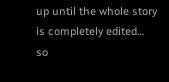up until the whole story is completely edited… so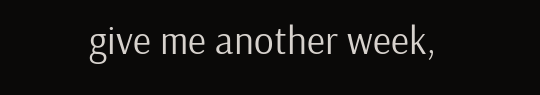give me another week,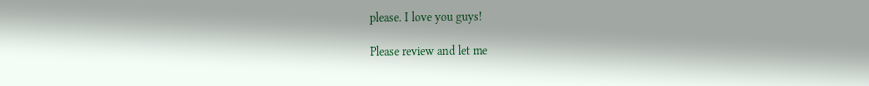please. I love you guys!

Please review and let me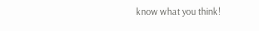know what you think!